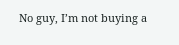No guy, I’m not buying a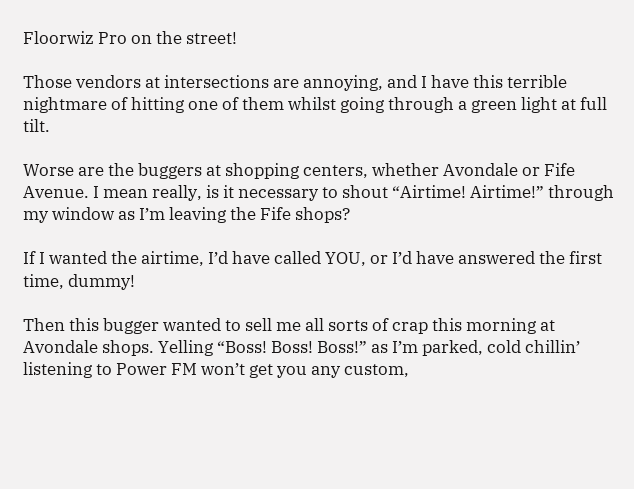Floorwiz Pro on the street!

Those vendors at intersections are annoying, and I have this terrible nightmare of hitting one of them whilst going through a green light at full tilt.

Worse are the buggers at shopping centers, whether Avondale or Fife Avenue. I mean really, is it necessary to shout “Airtime! Airtime!” through my window as I’m leaving the Fife shops?

If I wanted the airtime, I’d have called YOU, or I’d have answered the first time, dummy!

Then this bugger wanted to sell me all sorts of crap this morning at Avondale shops. Yelling “Boss! Boss! Boss!” as I’m parked, cold chillin’ listening to Power FM won’t get you any custom,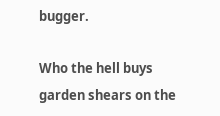bugger.

Who the hell buys garden shears on the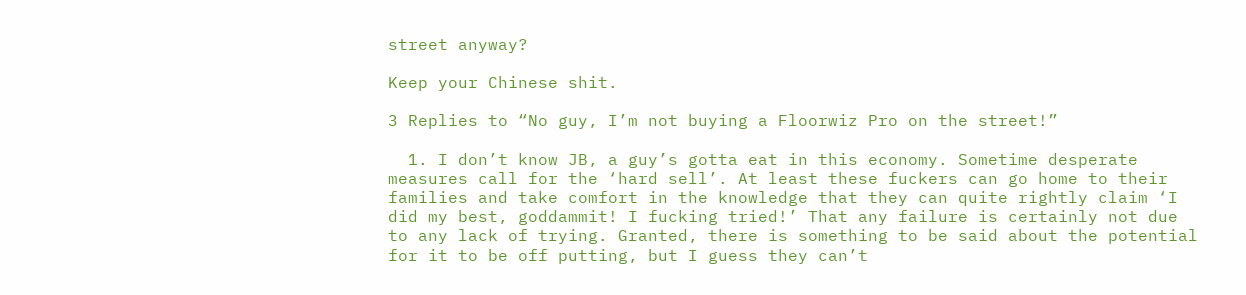street anyway?

Keep your Chinese shit.

3 Replies to “No guy, I’m not buying a Floorwiz Pro on the street!”

  1. I don’t know JB, a guy’s gotta eat in this economy. Sometime desperate measures call for the ‘hard sell’. At least these fuckers can go home to their families and take comfort in the knowledge that they can quite rightly claim ‘I did my best, goddammit! I fucking tried!’ That any failure is certainly not due to any lack of trying. Granted, there is something to be said about the potential for it to be off putting, but I guess they can’t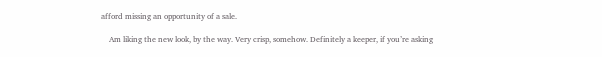afford missing an opportunity of a sale.

    Am liking the new look, by the way. Very crisp, somehow. Definitely a keeper, if you’re asking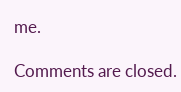me.

Comments are closed.